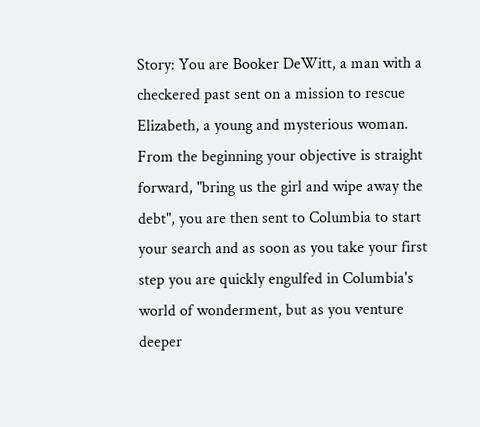Story: You are Booker DeWitt, a man with a checkered past sent on a mission to rescue Elizabeth, a young and mysterious woman. From the beginning your objective is straight forward, "bring us the girl and wipe away the debt", you are then sent to Columbia to start your search and as soon as you take your first step you are quickly engulfed in Columbia's world of wonderment, but as you venture deeper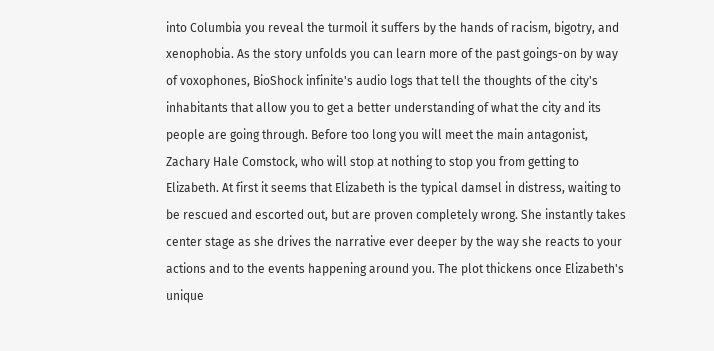into Columbia you reveal the turmoil it suffers by the hands of racism, bigotry, and xenophobia. As the story unfolds you can learn more of the past goings-on by way of voxophones, BioShock infinite's audio logs that tell the thoughts of the city's inhabitants that allow you to get a better understanding of what the city and its people are going through. Before too long you will meet the main antagonist, Zachary Hale Comstock, who will stop at nothing to stop you from getting to Elizabeth. At first it seems that Elizabeth is the typical damsel in distress, waiting to be rescued and escorted out, but are proven completely wrong. She instantly takes center stage as she drives the narrative ever deeper by the way she reacts to your actions and to the events happening around you. The plot thickens once Elizabeth's unique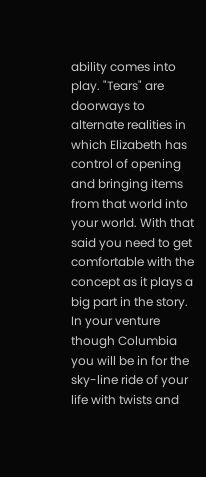ability comes into play. "Tears" are doorways to alternate realities in which Elizabeth has control of opening and bringing items from that world into your world. With that said you need to get comfortable with the concept as it plays a big part in the story.  In your venture though Columbia you will be in for the sky-line ride of your life with twists and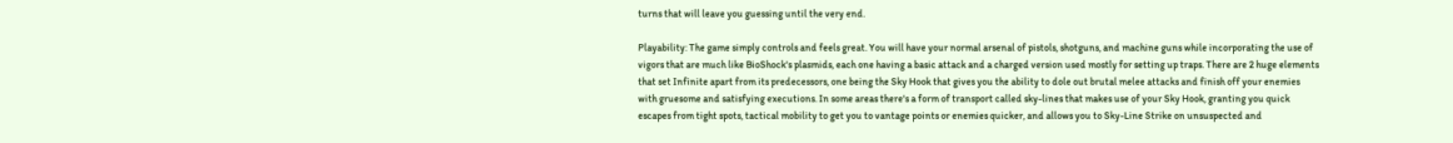turns that will leave you guessing until the very end.

Playability: The game simply controls and feels great. You will have your normal arsenal of pistols, shotguns, and machine guns while incorporating the use of vigors that are much like BioShock's plasmids, each one having a basic attack and a charged version used mostly for setting up traps. There are 2 huge elements that set Infinite apart from its predecessors, one being the Sky Hook that gives you the ability to dole out brutal melee attacks and finish off your enemies with gruesome and satisfying executions. In some areas there's a form of transport called sky-lines that makes use of your Sky Hook, granting you quick escapes from tight spots, tactical mobility to get you to vantage points or enemies quicker, and allows you to Sky-Line Strike on unsuspected and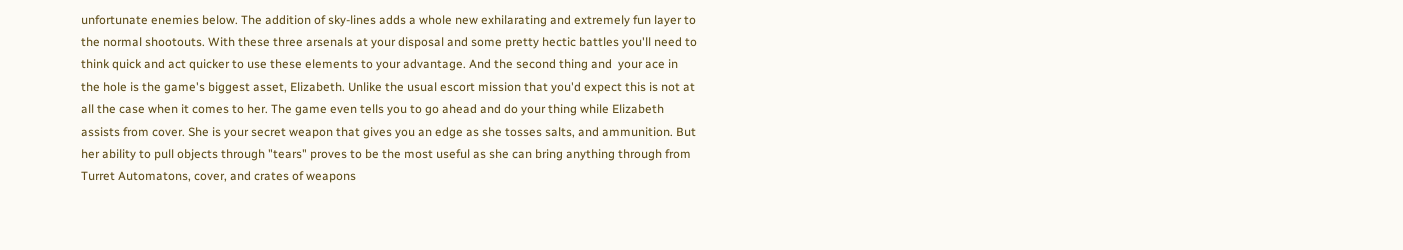unfortunate enemies below. The addition of sky-lines adds a whole new exhilarating and extremely fun layer to the normal shootouts. With these three arsenals at your disposal and some pretty hectic battles you'll need to think quick and act quicker to use these elements to your advantage. And the second thing and  your ace in the hole is the game's biggest asset, Elizabeth. Unlike the usual escort mission that you'd expect this is not at all the case when it comes to her. The game even tells you to go ahead and do your thing while Elizabeth assists from cover. She is your secret weapon that gives you an edge as she tosses salts, and ammunition. But her ability to pull objects through "tears" proves to be the most useful as she can bring anything through from Turret Automatons, cover, and crates of weapons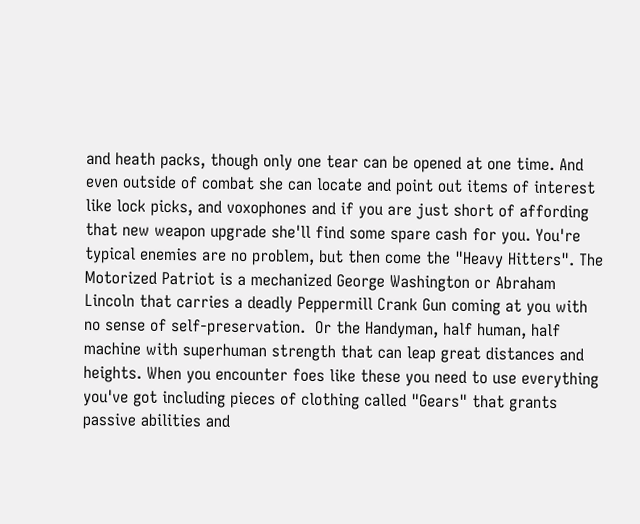and heath packs, though only one tear can be opened at one time. And even outside of combat she can locate and point out items of interest like lock picks, and voxophones and if you are just short of affording that new weapon upgrade she'll find some spare cash for you. You're typical enemies are no problem, but then come the "Heavy Hitters". The Motorized Patriot is a mechanized George Washington or Abraham Lincoln that carries a deadly Peppermill Crank Gun coming at you with no sense of self-preservation.  Or the Handyman, half human, half machine with superhuman strength that can leap great distances and heights. When you encounter foes like these you need to use everything you've got including pieces of clothing called "Gears" that grants passive abilities and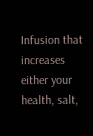Infusion that increases either your health, salt,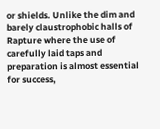or shields. Unlike the dim and barely claustrophobic halls of Rapture where the use of carefully laid taps and preparation is almost essential for success,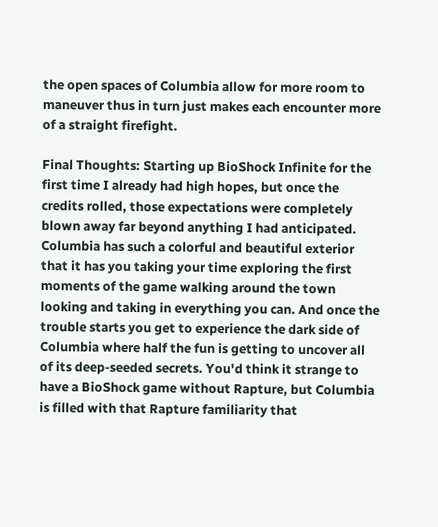the open spaces of Columbia allow for more room to maneuver thus in turn just makes each encounter more of a straight firefight.

Final Thoughts: Starting up BioShock Infinite for the first time I already had high hopes, but once the credits rolled, those expectations were completely blown away far beyond anything I had anticipated. Columbia has such a colorful and beautiful exterior that it has you taking your time exploring the first moments of the game walking around the town looking and taking in everything you can. And once the trouble starts you get to experience the dark side of Columbia where half the fun is getting to uncover all of its deep-seeded secrets. You'd think it strange to have a BioShock game without Rapture, but Columbia is filled with that Rapture familiarity that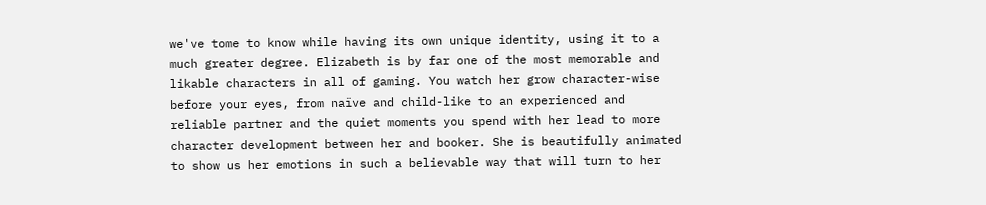we've tome to know while having its own unique identity, using it to a much greater degree. Elizabeth is by far one of the most memorable and likable characters in all of gaming. You watch her grow character-wise before your eyes, from naïve and child-like to an experienced and reliable partner and the quiet moments you spend with her lead to more character development between her and booker. She is beautifully animated to show us her emotions in such a believable way that will turn to her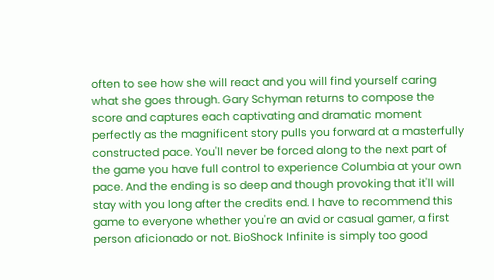often to see how she will react and you will find yourself caring what she goes through. Gary Schyman returns to compose the score and captures each captivating and dramatic moment perfectly as the magnificent story pulls you forward at a masterfully constructed pace. You'll never be forced along to the next part of the game you have full control to experience Columbia at your own pace. And the ending is so deep and though provoking that it'll will stay with you long after the credits end. I have to recommend this game to everyone whether you're an avid or casual gamer, a first person aficionado or not. BioShock Infinite is simply too good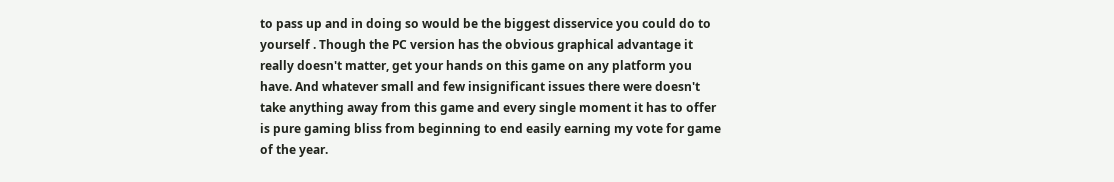to pass up and in doing so would be the biggest disservice you could do to yourself . Though the PC version has the obvious graphical advantage it really doesn't matter, get your hands on this game on any platform you have. And whatever small and few insignificant issues there were doesn't take anything away from this game and every single moment it has to offer is pure gaming bliss from beginning to end easily earning my vote for game of the year.